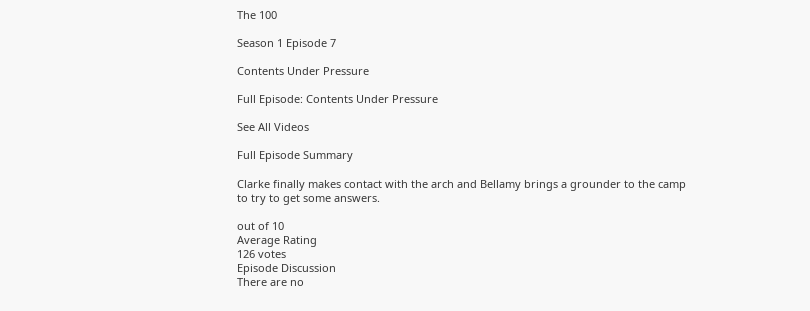The 100

Season 1 Episode 7

Contents Under Pressure

Full Episode: Contents Under Pressure

See All Videos

Full Episode Summary

Clarke finally makes contact with the arch and Bellamy brings a grounder to the camp to try to get some answers.

out of 10
Average Rating
126 votes
Episode Discussion
There are no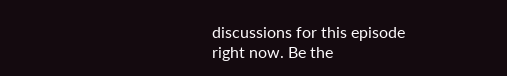discussions for this episode right now. Be the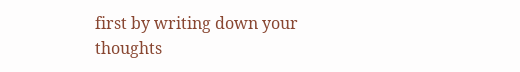first by writing down your thoughts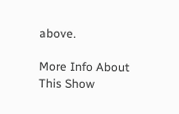above.

More Info About This Show